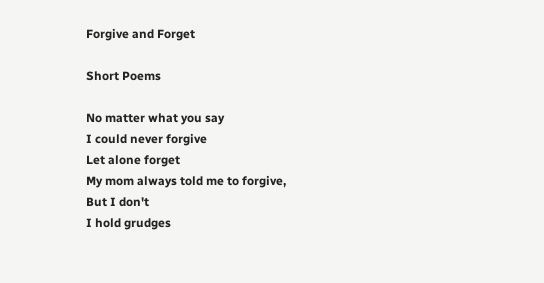Forgive and Forget

Short Poems

No matter what you say
I could never forgive
Let alone forget
My mom always told me to forgive,
But I don't
I hold grudges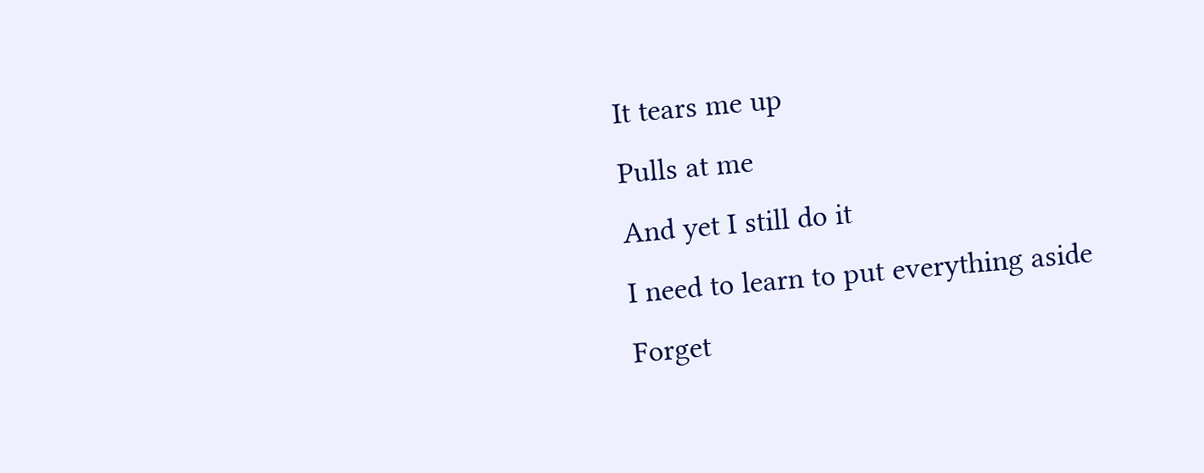It tears me up
Pulls at me
And yet I still do it
I need to learn to put everything aside
Forget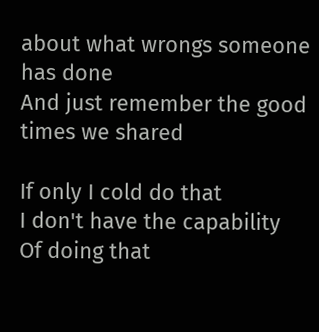about what wrongs someone has done
And just remember the good times we shared

If only I cold do that
I don't have the capability
Of doing that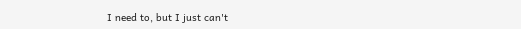I need to, but I just can't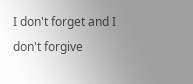I don't forget and I don't forgive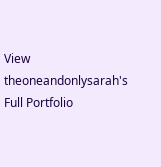View theoneandonlysarah's Full Portfolio